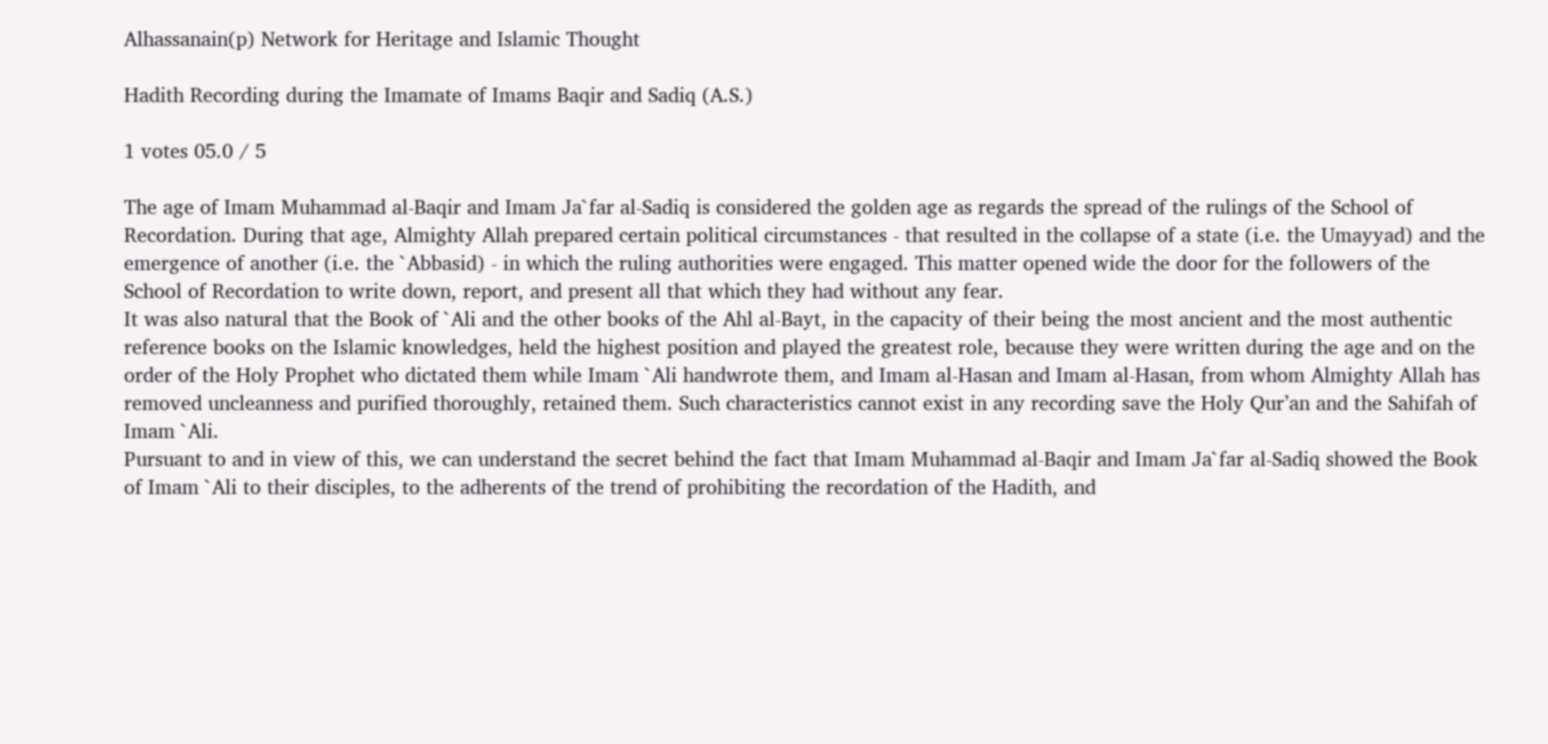Alhassanain(p) Network for Heritage and Islamic Thought

Hadith Recording during the Imamate of Imams Baqir and Sadiq (A.S.)

1 votes 05.0 / 5

The age of Imam Muhammad al-Baqir and Imam Ja`far al-Sadiq is considered the golden age as regards the spread of the rulings of the School of Recordation. During that age, Almighty Allah prepared certain political circumstances - that resulted in the collapse of a state (i.e. the Umayyad) and the emergence of another (i.e. the `Abbasid) - in which the ruling authorities were engaged. This matter opened wide the door for the followers of the School of Recordation to write down, report, and present all that which they had without any fear.
It was also natural that the Book of `Ali and the other books of the Ahl al-Bayt, in the capacity of their being the most ancient and the most authentic reference books on the Islamic knowledges, held the highest position and played the greatest role, because they were written during the age and on the order of the Holy Prophet who dictated them while Imam `Ali handwrote them, and Imam al-Hasan and Imam al-Hasan, from whom Almighty Allah has removed uncleanness and purified thoroughly, retained them. Such characteristics cannot exist in any recording save the Holy Qur’an and the Sahifah of Imam `Ali.
Pursuant to and in view of this, we can understand the secret behind the fact that Imam Muhammad al-Baqir and Imam Ja`far al-Sadiq showed the Book of Imam `Ali to their disciples, to the adherents of the trend of prohibiting the recordation of the Hadith, and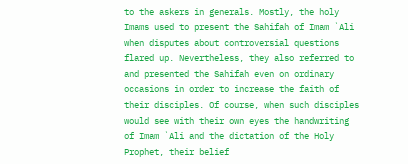to the askers in generals. Mostly, the holy Imams used to present the Sahifah of Imam `Ali when disputes about controversial questions flared up. Nevertheless, they also referred to and presented the Sahifah even on ordinary occasions in order to increase the faith of their disciples. Of course, when such disciples would see with their own eyes the handwriting of Imam `Ali and the dictation of the Holy Prophet, their belief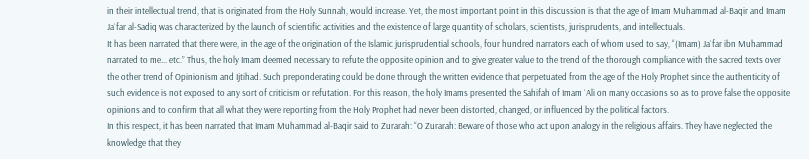in their intellectual trend, that is originated from the Holy Sunnah, would increase. Yet, the most important point in this discussion is that the age of Imam Muhammad al-Baqir and Imam Ja`far al-Sadiq was characterized by the launch of scientific activities and the existence of large quantity of scholars, scientists, jurisprudents, and intellectuals.
It has been narrated that there were, in the age of the origination of the Islamic jurisprudential schools, four hundred narrators each of whom used to say, “(Imam) Ja`far ibn Muhammad narrated to me... etc.” Thus, the holy Imam deemed necessary to refute the opposite opinion and to give greater value to the trend of the thorough compliance with the sacred texts over the other trend of Opinionism and Ijtihad. Such preponderating could be done through the written evidence that perpetuated from the age of the Holy Prophet since the authenticity of such evidence is not exposed to any sort of criticism or refutation. For this reason, the holy Imams presented the Sahifah of Imam `Ali on many occasions so as to prove false the opposite opinions and to confirm that all what they were reporting from the Holy Prophet had never been distorted, changed, or influenced by the political factors.
In this respect, it has been narrated that Imam Muhammad al-Baqir said to Zurarah: “O Zurarah: Beware of those who act upon analogy in the religious affairs. They have neglected the knowledge that they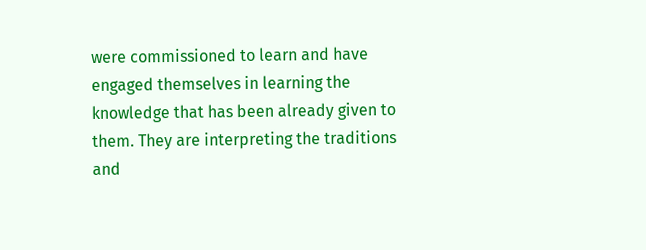were commissioned to learn and have engaged themselves in learning the knowledge that has been already given to them. They are interpreting the traditions and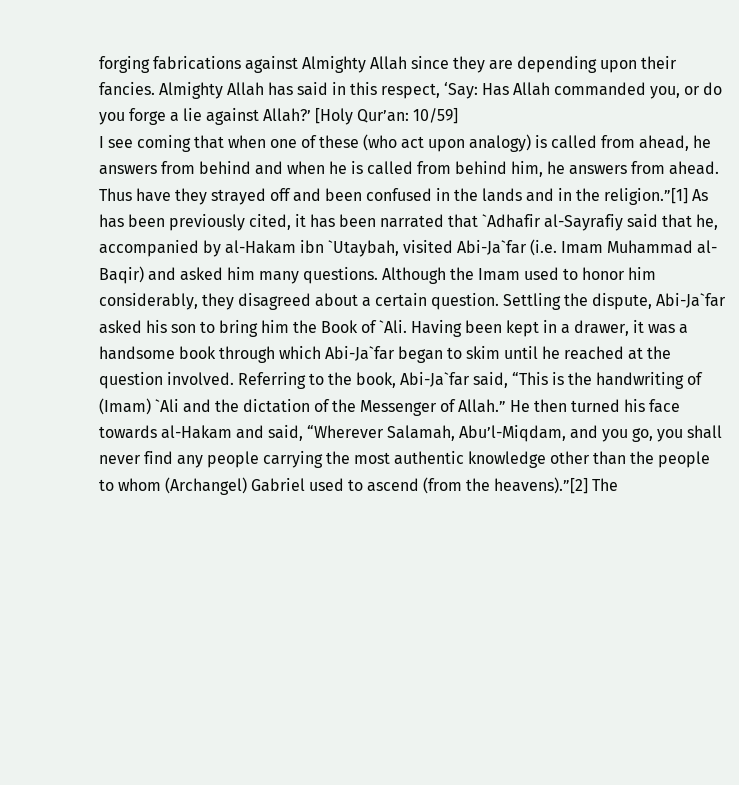forging fabrications against Almighty Allah since they are depending upon their fancies. Almighty Allah has said in this respect, ‘Say: Has Allah commanded you, or do you forge a lie against Allah?’ [Holy Qur’an: 10/59]
I see coming that when one of these (who act upon analogy) is called from ahead, he answers from behind and when he is called from behind him, he answers from ahead. Thus have they strayed off and been confused in the lands and in the religion.”[1] As has been previously cited, it has been narrated that `Adhafir al-Sayrafiy said that he, accompanied by al-Hakam ibn `Utaybah, visited Abi-Ja`far (i.e. Imam Muhammad al-Baqir) and asked him many questions. Although the Imam used to honor him considerably, they disagreed about a certain question. Settling the dispute, Abi-Ja`far asked his son to bring him the Book of `Ali. Having been kept in a drawer, it was a handsome book through which Abi-Ja`far began to skim until he reached at the question involved. Referring to the book, Abi-Ja`far said, “This is the handwriting of (Imam) `Ali and the dictation of the Messenger of Allah.” He then turned his face towards al-Hakam and said, “Wherever Salamah, Abu’l-Miqdam, and you go, you shall never find any people carrying the most authentic knowledge other than the people to whom (Archangel) Gabriel used to ascend (from the heavens).”[2] The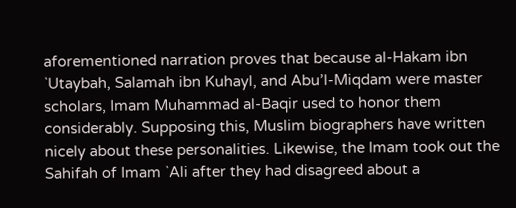aforementioned narration proves that because al-Hakam ibn `Utaybah, Salamah ibn Kuhayl, and Abu’l-Miqdam were master scholars, Imam Muhammad al-Baqir used to honor them considerably. Supposing this, Muslim biographers have written nicely about these personalities. Likewise, the Imam took out the Sahifah of Imam `Ali after they had disagreed about a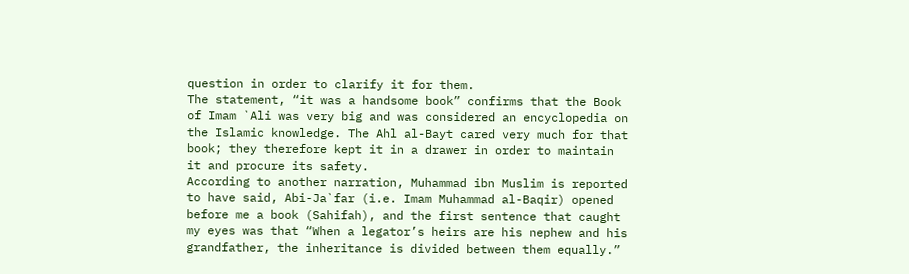question in order to clarify it for them.
The statement, “it was a handsome book” confirms that the Book of Imam `Ali was very big and was considered an encyclopedia on the Islamic knowledge. The Ahl al-Bayt cared very much for that book; they therefore kept it in a drawer in order to maintain it and procure its safety.
According to another narration, Muhammad ibn Muslim is reported to have said, Abi-Ja`far (i.e. Imam Muhammad al-Baqir) opened before me a book (Sahifah), and the first sentence that caught my eyes was that “When a legator’s heirs are his nephew and his grandfather, the inheritance is divided between them equally.”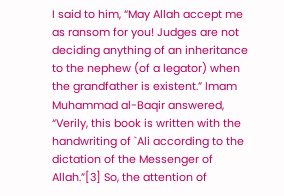I said to him, “May Allah accept me as ransom for you! Judges are not deciding anything of an inheritance to the nephew (of a legator) when the grandfather is existent.” Imam Muhammad al-Baqir answered, “Verily, this book is written with the handwriting of `Ali according to the dictation of the Messenger of Allah.”[3] So, the attention of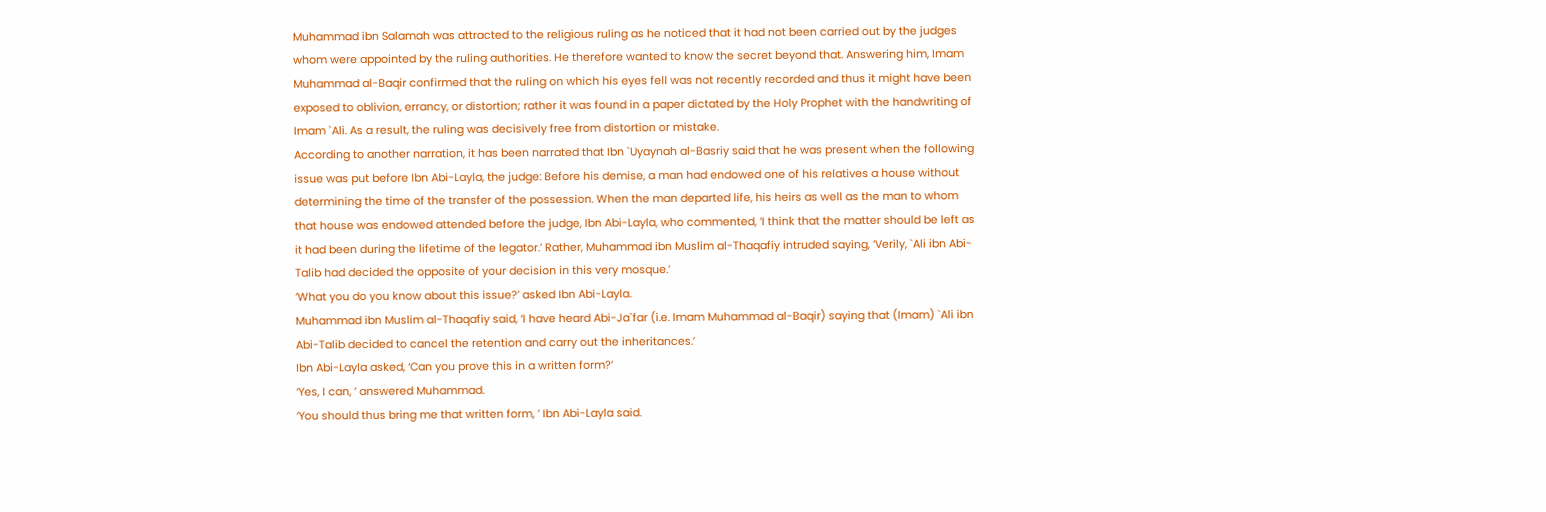Muhammad ibn Salamah was attracted to the religious ruling as he noticed that it had not been carried out by the judges whom were appointed by the ruling authorities. He therefore wanted to know the secret beyond that. Answering him, Imam Muhammad al-Baqir confirmed that the ruling on which his eyes fell was not recently recorded and thus it might have been exposed to oblivion, errancy, or distortion; rather it was found in a paper dictated by the Holy Prophet with the handwriting of Imam `Ali. As a result, the ruling was decisively free from distortion or mistake.
According to another narration, it has been narrated that Ibn `Uyaynah al-Basriy said that he was present when the following issue was put before Ibn Abi-Layla, the judge: Before his demise, a man had endowed one of his relatives a house without determining the time of the transfer of the possession. When the man departed life, his heirs as well as the man to whom that house was endowed attended before the judge, Ibn Abi-Layla, who commented, ‘I think that the matter should be left as it had been during the lifetime of the legator.’ Rather, Muhammad ibn Muslim al-Thaqafiy intruded saying, ‘Verily, `Ali ibn Abi-Talib had decided the opposite of your decision in this very mosque.’
‘What you do you know about this issue?’ asked Ibn Abi-Layla.
Muhammad ibn Muslim al-Thaqafiy said, ‘I have heard Abi-Ja`far (i.e. Imam Muhammad al-Baqir) saying that (Imam) `Ali ibn Abi-Talib decided to cancel the retention and carry out the inheritances.’
Ibn Abi-Layla asked, ‘Can you prove this in a written form?’
‘Yes, I can, ’ answered Muhammad.
‘You should thus bring me that written form, ’ Ibn Abi-Layla said.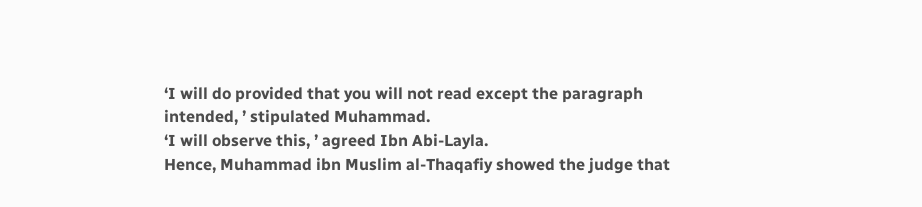‘I will do provided that you will not read except the paragraph intended, ’ stipulated Muhammad.
‘I will observe this, ’ agreed Ibn Abi-Layla.
Hence, Muhammad ibn Muslim al-Thaqafiy showed the judge that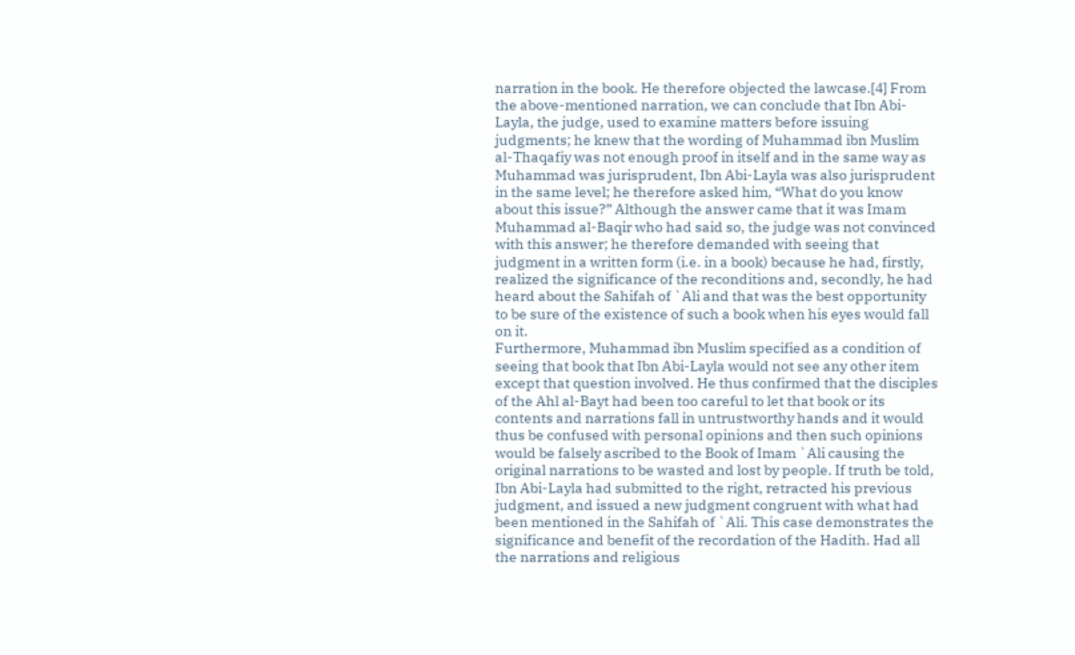narration in the book. He therefore objected the lawcase.[4] From the above-mentioned narration, we can conclude that Ibn Abi-Layla, the judge, used to examine matters before issuing judgments; he knew that the wording of Muhammad ibn Muslim al-Thaqafiy was not enough proof in itself and in the same way as Muhammad was jurisprudent, Ibn Abi-Layla was also jurisprudent in the same level; he therefore asked him, “What do you know about this issue?” Although the answer came that it was Imam Muhammad al-Baqir who had said so, the judge was not convinced with this answer; he therefore demanded with seeing that judgment in a written form (i.e. in a book) because he had, firstly, realized the significance of the reconditions and, secondly, he had heard about the Sahifah of `Ali and that was the best opportunity to be sure of the existence of such a book when his eyes would fall on it.
Furthermore, Muhammad ibn Muslim specified as a condition of seeing that book that Ibn Abi-Layla would not see any other item except that question involved. He thus confirmed that the disciples of the Ahl al-Bayt had been too careful to let that book or its contents and narrations fall in untrustworthy hands and it would thus be confused with personal opinions and then such opinions would be falsely ascribed to the Book of Imam `Ali causing the original narrations to be wasted and lost by people. If truth be told, Ibn Abi-Layla had submitted to the right, retracted his previous judgment, and issued a new judgment congruent with what had been mentioned in the Sahifah of `Ali. This case demonstrates the significance and benefit of the recordation of the Hadith. Had all the narrations and religious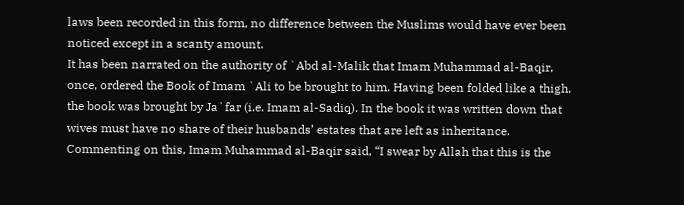laws been recorded in this form, no difference between the Muslims would have ever been noticed except in a scanty amount.
It has been narrated on the authority of `Abd al-Malik that Imam Muhammad al-Baqir, once, ordered the Book of Imam `Ali to be brought to him. Having been folded like a thigh, the book was brought by Ja`far (i.e. Imam al-Sadiq). In the book it was written down that wives must have no share of their husbands’ estates that are left as inheritance. Commenting on this, Imam Muhammad al-Baqir said, “I swear by Allah that this is the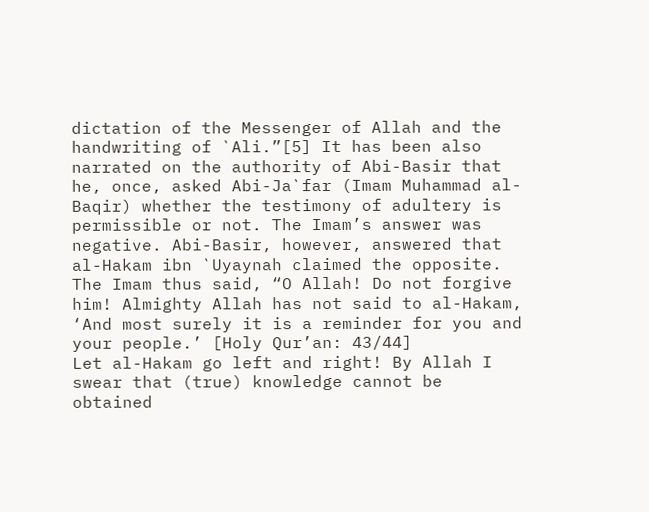dictation of the Messenger of Allah and the handwriting of `Ali.”[5] It has been also narrated on the authority of Abi-Basir that he, once, asked Abi-Ja`far (Imam Muhammad al-Baqir) whether the testimony of adultery is permissible or not. The Imam’s answer was negative. Abi-Basir, however, answered that al-Hakam ibn `Uyaynah claimed the opposite. The Imam thus said, “O Allah! Do not forgive him! Almighty Allah has not said to al-Hakam, ‘And most surely it is a reminder for you and your people.’ [Holy Qur’an: 43/44]
Let al-Hakam go left and right! By Allah I swear that (true) knowledge cannot be obtained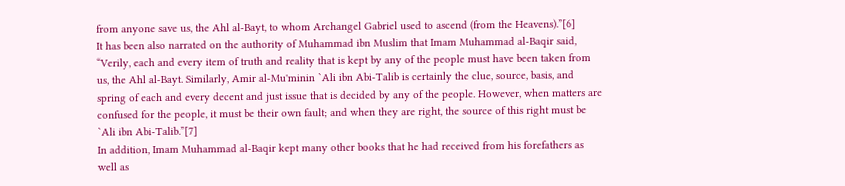from anyone save us, the Ahl al-Bayt, to whom Archangel Gabriel used to ascend (from the Heavens).”[6]
It has been also narrated on the authority of Muhammad ibn Muslim that Imam Muhammad al-Baqir said, “Verily, each and every item of truth and reality that is kept by any of the people must have been taken from us, the Ahl al-Bayt. Similarly, Amir al-Mu'minin `Ali ibn Abi-Talib is certainly the clue, source, basis, and spring of each and every decent and just issue that is decided by any of the people. However, when matters are confused for the people, it must be their own fault; and when they are right, the source of this right must be `Ali ibn Abi-Talib.”[7]
In addition, Imam Muhammad al-Baqir kept many other books that he had received from his forefathers as well as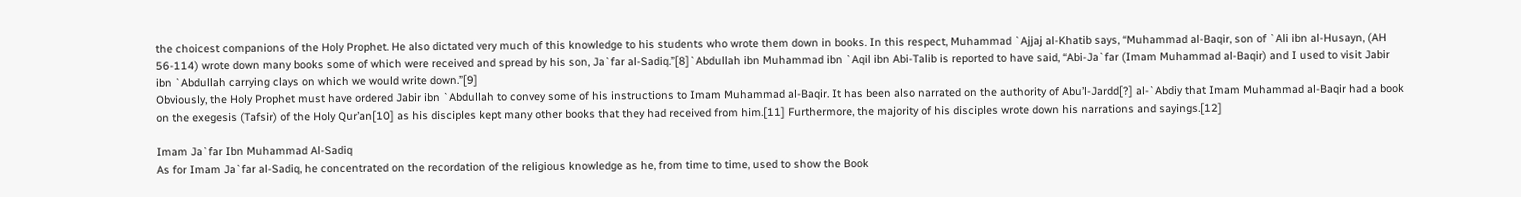the choicest companions of the Holy Prophet. He also dictated very much of this knowledge to his students who wrote them down in books. In this respect, Muhammad `Ajjaj al-Khatib says, “Muhammad al-Baqir, son of `Ali ibn al-Husayn, (AH 56-114) wrote down many books some of which were received and spread by his son, Ja`far al-Sadiq.”[8]`Abdullah ibn Muhammad ibn `Aqil ibn Abi-Talib is reported to have said, “Abi-Ja`far (Imam Muhammad al-Baqir) and I used to visit Jabir ibn `Abdullah carrying clays on which we would write down.”[9]
Obviously, the Holy Prophet must have ordered Jabir ibn `Abdullah to convey some of his instructions to Imam Muhammad al-Baqir. It has been also narrated on the authority of Abu’l-Jardd[?] al-`Abdiy that Imam Muhammad al-Baqir had a book on the exegesis (Tafsir) of the Holy Qur’an[10] as his disciples kept many other books that they had received from him.[11] Furthermore, the majority of his disciples wrote down his narrations and sayings.[12]

Imam Ja`far Ibn Muhammad Al-Sadiq
As for Imam Ja`far al-Sadiq, he concentrated on the recordation of the religious knowledge as he, from time to time, used to show the Book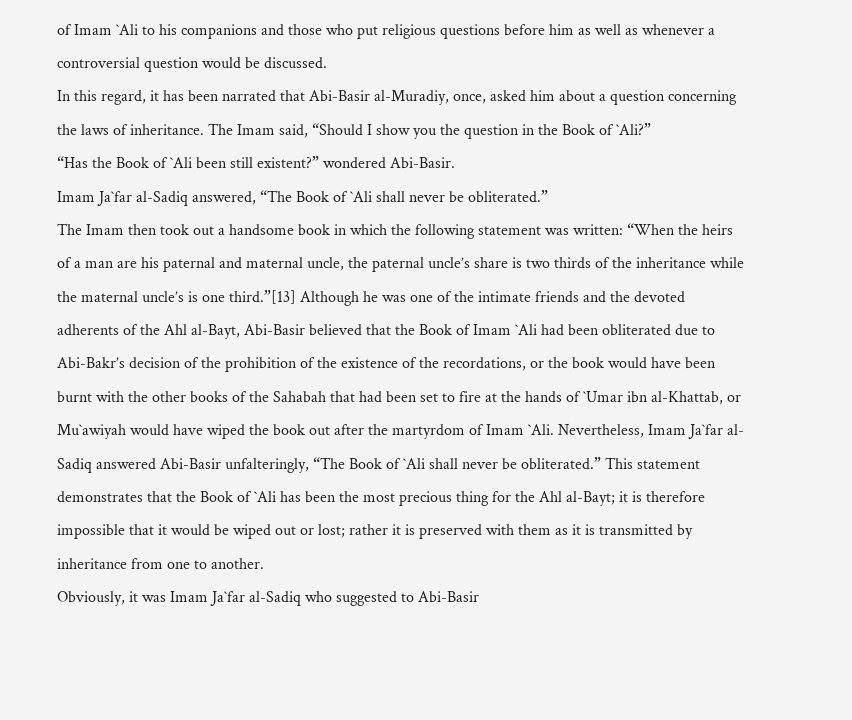of Imam `Ali to his companions and those who put religious questions before him as well as whenever a controversial question would be discussed.
In this regard, it has been narrated that Abi-Basir al-Muradiy, once, asked him about a question concerning the laws of inheritance. The Imam said, “Should I show you the question in the Book of `Ali?”
“Has the Book of `Ali been still existent?” wondered Abi-Basir.
Imam Ja`far al-Sadiq answered, “The Book of `Ali shall never be obliterated.”
The Imam then took out a handsome book in which the following statement was written: “When the heirs of a man are his paternal and maternal uncle, the paternal uncle’s share is two thirds of the inheritance while the maternal uncle’s is one third.”[13] Although he was one of the intimate friends and the devoted adherents of the Ahl al-Bayt, Abi-Basir believed that the Book of Imam `Ali had been obliterated due to Abi-Bakr’s decision of the prohibition of the existence of the recordations, or the book would have been burnt with the other books of the Sahabah that had been set to fire at the hands of `Umar ibn al-Khattab, or Mu`awiyah would have wiped the book out after the martyrdom of Imam `Ali. Nevertheless, Imam Ja`far al-Sadiq answered Abi-Basir unfalteringly, “The Book of `Ali shall never be obliterated.” This statement demonstrates that the Book of `Ali has been the most precious thing for the Ahl al-Bayt; it is therefore impossible that it would be wiped out or lost; rather it is preserved with them as it is transmitted by inheritance from one to another.
Obviously, it was Imam Ja`far al-Sadiq who suggested to Abi-Basir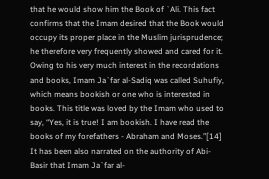that he would show him the Book of `Ali. This fact confirms that the Imam desired that the Book would occupy its proper place in the Muslim jurisprudence; he therefore very frequently showed and cared for it.
Owing to his very much interest in the recordations and books, Imam Ja`far al-Sadiq was called Suhufiy, which means bookish or one who is interested in books. This title was loved by the Imam who used to say, “Yes, it is true! I am bookish. I have read the books of my forefathers - Abraham and Moses.”[14]
It has been also narrated on the authority of Abi-Basir that Imam Ja`far al-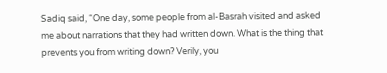Sadiq said, “One day, some people from al-Basrah visited and asked me about narrations that they had written down. What is the thing that prevents you from writing down? Verily, you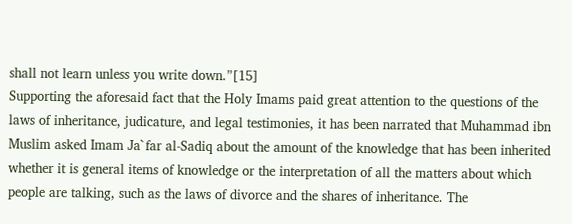shall not learn unless you write down.”[15]
Supporting the aforesaid fact that the Holy Imams paid great attention to the questions of the laws of inheritance, judicature, and legal testimonies, it has been narrated that Muhammad ibn Muslim asked Imam Ja`far al-Sadiq about the amount of the knowledge that has been inherited whether it is general items of knowledge or the interpretation of all the matters about which people are talking, such as the laws of divorce and the shares of inheritance. The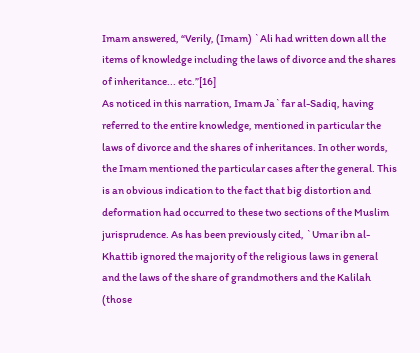Imam answered, “Verily, (Imam) `Ali had written down all the items of knowledge including the laws of divorce and the shares of inheritance... etc.”[16]
As noticed in this narration, Imam Ja`far al-Sadiq, having referred to the entire knowledge, mentioned in particular the laws of divorce and the shares of inheritances. In other words, the Imam mentioned the particular cases after the general. This is an obvious indication to the fact that big distortion and deformation had occurred to these two sections of the Muslim jurisprudence. As has been previously cited, `Umar ibn al-Khattib ignored the majority of the religious laws in general and the laws of the share of grandmothers and the Kalilah (those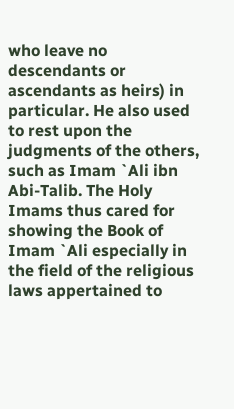who leave no descendants or ascendants as heirs) in particular. He also used to rest upon the judgments of the others, such as Imam `Ali ibn Abi-Talib. The Holy Imams thus cared for showing the Book of Imam `Ali especially in the field of the religious laws appertained to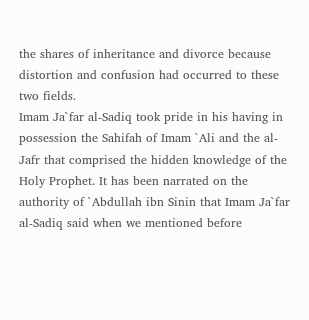the shares of inheritance and divorce because distortion and confusion had occurred to these two fields.
Imam Ja`far al-Sadiq took pride in his having in possession the Sahifah of Imam `Ali and the al-Jafr that comprised the hidden knowledge of the Holy Prophet. It has been narrated on the authority of `Abdullah ibn Sinin that Imam Ja`far al-Sadiq said when we mentioned before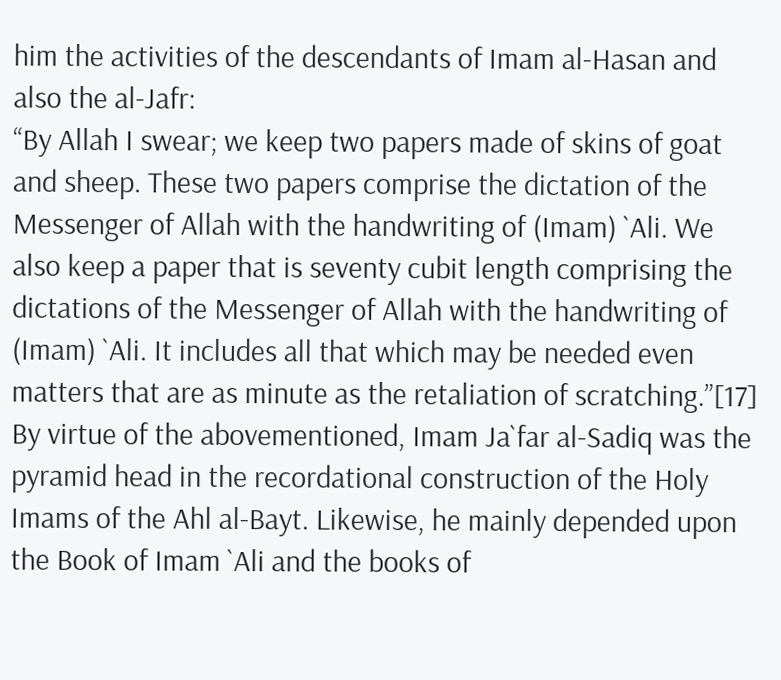him the activities of the descendants of Imam al-Hasan and also the al-Jafr:
“By Allah I swear; we keep two papers made of skins of goat and sheep. These two papers comprise the dictation of the Messenger of Allah with the handwriting of (Imam) `Ali. We also keep a paper that is seventy cubit length comprising the dictations of the Messenger of Allah with the handwriting of (Imam) `Ali. It includes all that which may be needed even matters that are as minute as the retaliation of scratching.”[17]
By virtue of the abovementioned, Imam Ja`far al-Sadiq was the pyramid head in the recordational construction of the Holy Imams of the Ahl al-Bayt. Likewise, he mainly depended upon the Book of Imam `Ali and the books of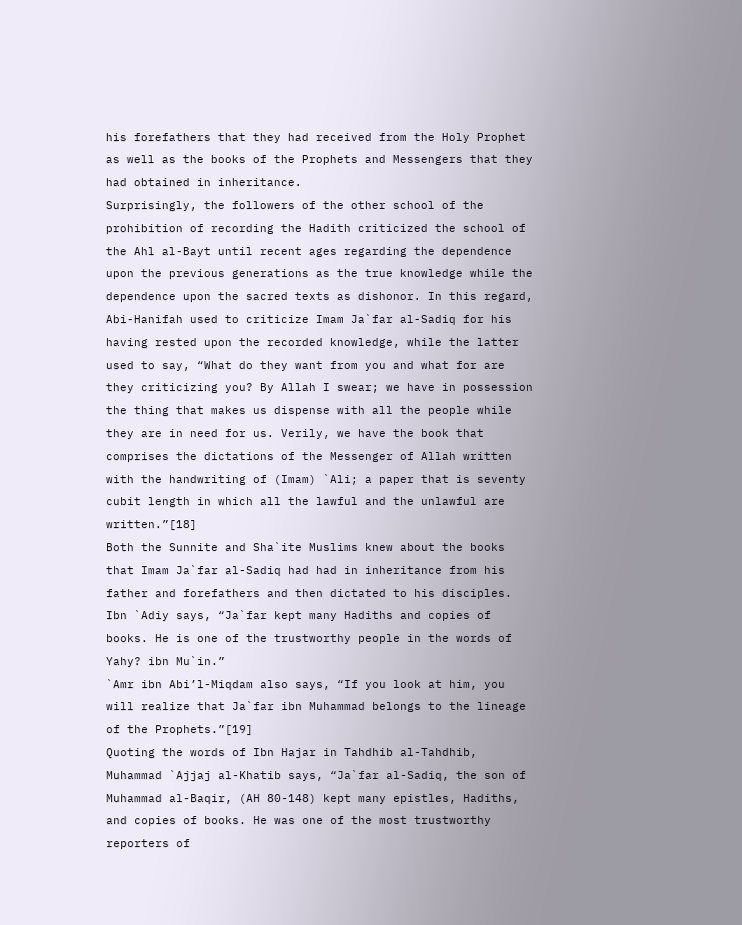his forefathers that they had received from the Holy Prophet as well as the books of the Prophets and Messengers that they had obtained in inheritance.
Surprisingly, the followers of the other school of the prohibition of recording the Hadith criticized the school of the Ahl al-Bayt until recent ages regarding the dependence upon the previous generations as the true knowledge while the dependence upon the sacred texts as dishonor. In this regard, Abi-Hanifah used to criticize Imam Ja`far al-Sadiq for his having rested upon the recorded knowledge, while the latter used to say, “What do they want from you and what for are they criticizing you? By Allah I swear; we have in possession the thing that makes us dispense with all the people while they are in need for us. Verily, we have the book that comprises the dictations of the Messenger of Allah written with the handwriting of (Imam) `Ali; a paper that is seventy cubit length in which all the lawful and the unlawful are written.”[18]
Both the Sunnite and Sha`ite Muslims knew about the books that Imam Ja`far al-Sadiq had had in inheritance from his father and forefathers and then dictated to his disciples. Ibn `Adiy says, “Ja`far kept many Hadiths and copies of books. He is one of the trustworthy people in the words of Yahy? ibn Mu`in.”
`Amr ibn Abi’l-Miqdam also says, “If you look at him, you will realize that Ja`far ibn Muhammad belongs to the lineage of the Prophets.”[19]
Quoting the words of Ibn Hajar in Tahdhib al-Tahdhib, Muhammad `Ajjaj al-Khatib says, “Ja`far al-Sadiq, the son of Muhammad al-Baqir, (AH 80-148) kept many epistles, Hadiths, and copies of books. He was one of the most trustworthy reporters of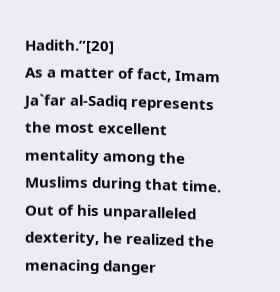Hadith.”[20]
As a matter of fact, Imam Ja`far al-Sadiq represents the most excellent mentality among the Muslims during that time. Out of his unparalleled dexterity, he realized the menacing danger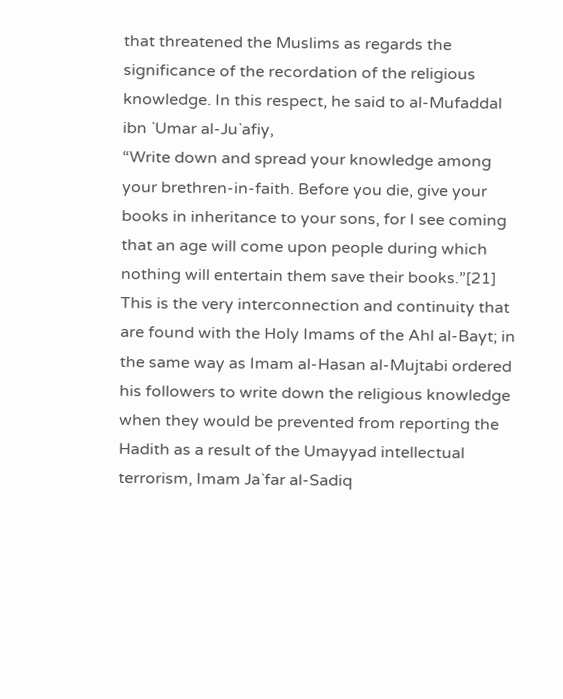that threatened the Muslims as regards the significance of the recordation of the religious knowledge. In this respect, he said to al-Mufaddal ibn `Umar al-Ju`afiy,
“Write down and spread your knowledge among your brethren-in-faith. Before you die, give your books in inheritance to your sons, for I see coming that an age will come upon people during which nothing will entertain them save their books.”[21] This is the very interconnection and continuity that are found with the Holy Imams of the Ahl al-Bayt; in the same way as Imam al-Hasan al-Mujtabi ordered his followers to write down the religious knowledge when they would be prevented from reporting the Hadith as a result of the Umayyad intellectual terrorism, Imam Ja`far al-Sadiq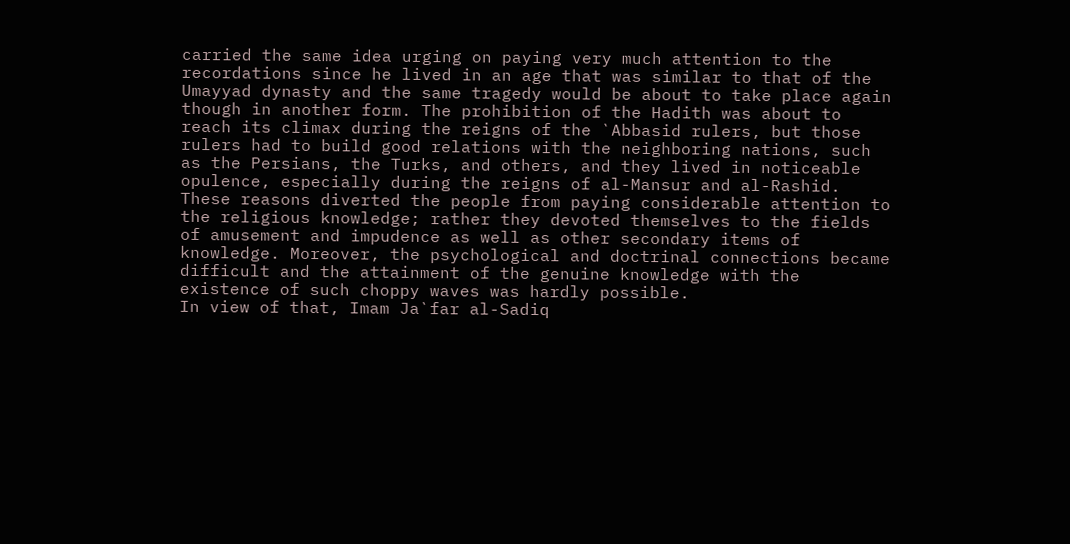carried the same idea urging on paying very much attention to the recordations since he lived in an age that was similar to that of the Umayyad dynasty and the same tragedy would be about to take place again though in another form. The prohibition of the Hadith was about to reach its climax during the reigns of the `Abbasid rulers, but those rulers had to build good relations with the neighboring nations, such as the Persians, the Turks, and others, and they lived in noticeable opulence, especially during the reigns of al-Mansur and al-Rashid. These reasons diverted the people from paying considerable attention to the religious knowledge; rather they devoted themselves to the fields of amusement and impudence as well as other secondary items of knowledge. Moreover, the psychological and doctrinal connections became difficult and the attainment of the genuine knowledge with the existence of such choppy waves was hardly possible.
In view of that, Imam Ja`far al-Sadiq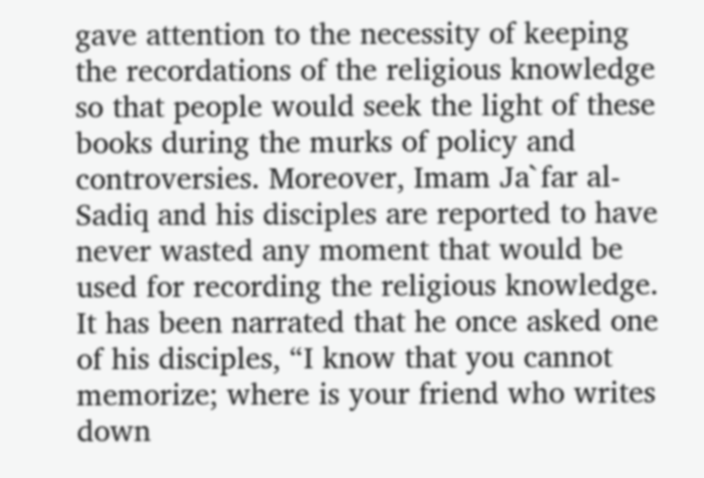gave attention to the necessity of keeping the recordations of the religious knowledge so that people would seek the light of these books during the murks of policy and controversies. Moreover, Imam Ja`far al-Sadiq and his disciples are reported to have never wasted any moment that would be used for recording the religious knowledge. It has been narrated that he once asked one of his disciples, “I know that you cannot memorize; where is your friend who writes down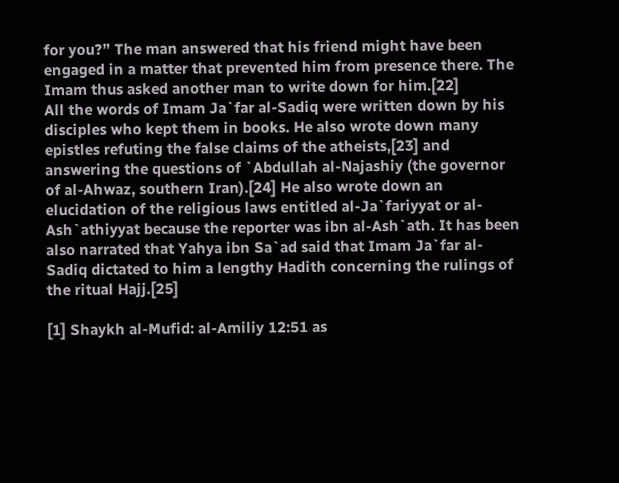for you?” The man answered that his friend might have been engaged in a matter that prevented him from presence there. The Imam thus asked another man to write down for him.[22]
All the words of Imam Ja`far al-Sadiq were written down by his disciples who kept them in books. He also wrote down many epistles refuting the false claims of the atheists,[23] and answering the questions of `Abdullah al-Najashiy (the governor of al-Ahwaz, southern Iran).[24] He also wrote down an elucidation of the religious laws entitled al-Ja`fariyyat or al-Ash`athiyyat because the reporter was ibn al-Ash`ath. It has been also narrated that Yahya ibn Sa`ad said that Imam Ja`far al-Sadiq dictated to him a lengthy Hadith concerning the rulings of the ritual Hajj.[25]

[1] Shaykh al-Mufid: al-Amiliy 12:51 as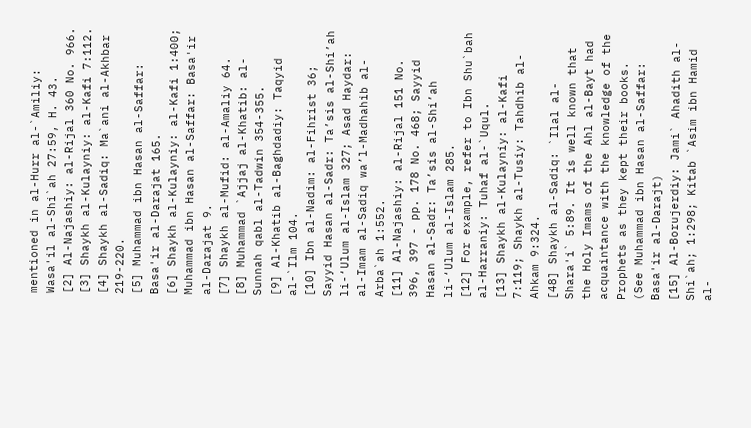mentioned in al-Hurr al-`Amiliy: Wasa'il al-Shi`ah 27:59, H. 43.
[2] Al-Najashiy: al-Rijal 360 No. 966.
[3] Shaykh al-Kulayniy: al-Kafi 7:112.
[4] Shaykh al-Sadiq: Ma`ani al-Akhbar 219-220.
[5] Muhammad ibn Hasan al-Saffar: Basa'ir al-Darajat 165.
[6] Shaykh al-Kulayniy: al-Kafi 1:400; Muhammad ibn Hasan al-Saffar: Basa'ir al-Darajat 9.
[7] Shaykh al-Mufid: al-Amaliy 64.
[8] Muhammad `Ajjaj al-Khatib: al-Sunnah qabl al-Tadwin 354-355.
[9] Al-Khatib al-Baghdadiy: Taqyid al-`Ilm 104.
[10] Ibn al-Nadim: al-Fihrist 36; Sayyid Hasan al-Sadr: Ta’sis al-Shi’ah li-‘Ulum al-Islam 327; Asad Haydar: al-Imam al-Sadiq wa’l-Madhahib al-Arba`ah 1:552.
[11] Al-Najashiy: al-Rijal 151 No. 396, 397 - pp. 178 No. 468; Sayyid Hasan al-Sadr: Ta’sis al-Shi’ah li-‘Ulum al-Islam 285.
[12] For example, refer to Ibn Shu`bah al-Harraniy: Tuhaf al-`Uqul.
[13] Shaykh al-Kulayniy: al-Kafi 7:119; Shaykh al-Tusiy: Tahdhib al-Ahkam 9:324.
[48] Shaykh al-Sadiq: `Ilal al-Shara'i` 5:89. It is well known that the Holy Imams of the Ahl al-Bayt had acquaintance with the knowledge of the Prophets as they kept their books. (See Muhammad ibn Hasan al-Saffar: Basa'ir al-Darajt)
[15] Al-Borujerdiy: Jami` Ahadith al-Shi`ah; 1:298; Kitab `Asim ibn Hamid al-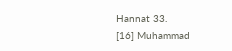Hannat 33.
[16] Muhammad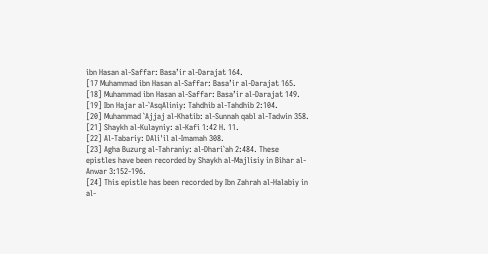ibn Hasan al-Saffar: Basa’ir al-Darajat 164.
[17 Muhammad ibn Hasan al-Saffar: Basa’ir al-Darajat 165.
[18] Muhammad ibn Hasan al-Saffar: Basa’ir al-Darajat 149.
[19] Ibn Hajar al-`AsqAliniy: Tahdhib al-Tahdhib 2:104.
[20] Muhammad `Ajjaj al-Khatib: al-Sunnah qabl al-Tadwin 358.
[21] Shaykh al-Kulayniy: al-Kafi 1:42 H. 11.
[22] Al-Tabariy: DAli'il al-Imamah 308.
[23] Agha Buzurg al-Tahraniy: al-Dhari`ah 2:484. These epistles have been recorded by Shaykh al-Majlisiy in Bihar al-Anwar 3:152-196.
[24] This epistle has been recorded by Ibn Zahrah al-Halabiy in al-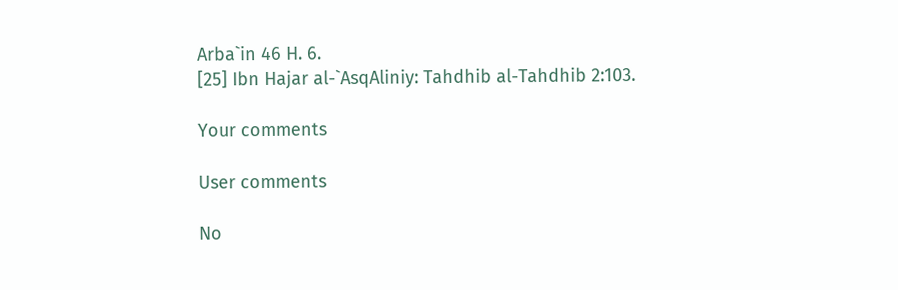Arba`in 46 H. 6.
[25] Ibn Hajar al-`AsqAliniy: Tahdhib al-Tahdhib 2:103.

Your comments

User comments

No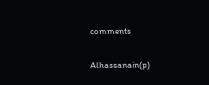comments

Alhassanain(p)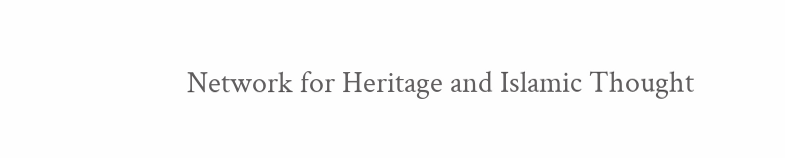Network for Heritage and Islamic Thought